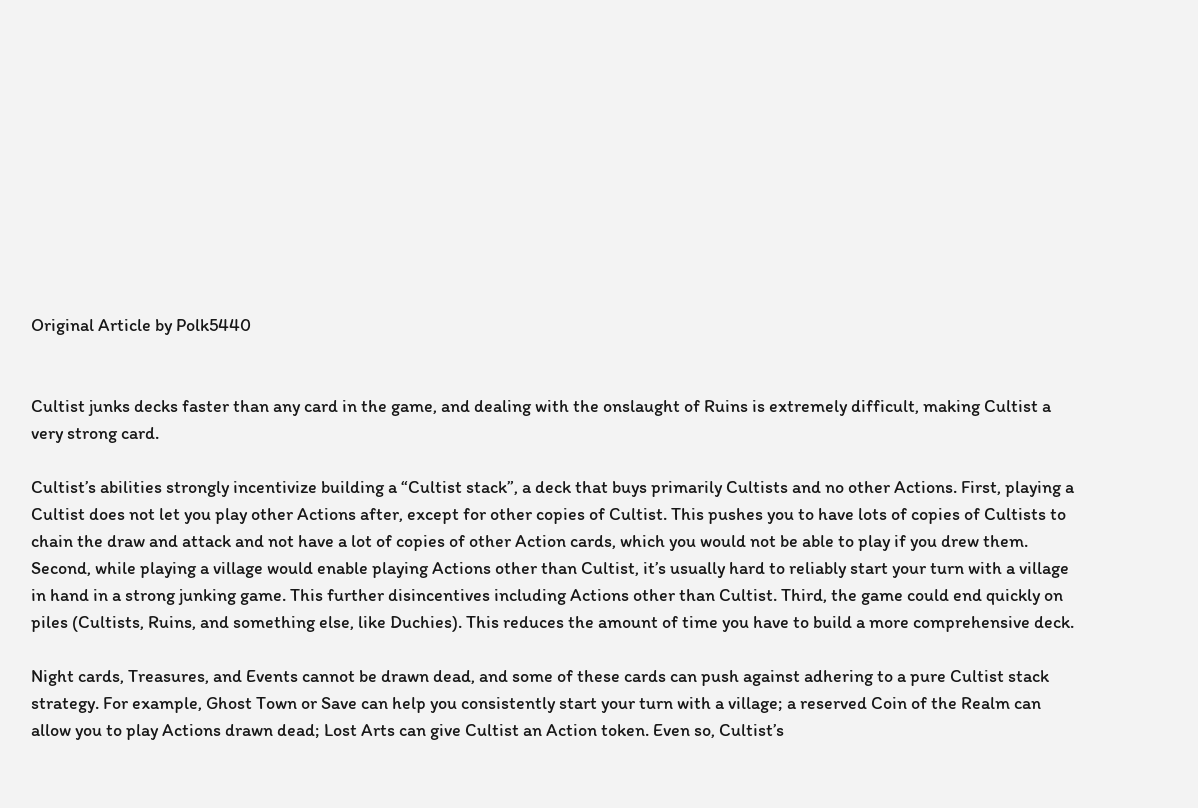Original Article by Polk5440


Cultist junks decks faster than any card in the game, and dealing with the onslaught of Ruins is extremely difficult, making Cultist a very strong card.

Cultist’s abilities strongly incentivize building a “Cultist stack”, a deck that buys primarily Cultists and no other Actions. First, playing a Cultist does not let you play other Actions after, except for other copies of Cultist. This pushes you to have lots of copies of Cultists to chain the draw and attack and not have a lot of copies of other Action cards, which you would not be able to play if you drew them. Second, while playing a village would enable playing Actions other than Cultist, it’s usually hard to reliably start your turn with a village in hand in a strong junking game. This further disincentives including Actions other than Cultist. Third, the game could end quickly on piles (Cultists, Ruins, and something else, like Duchies). This reduces the amount of time you have to build a more comprehensive deck.

Night cards, Treasures, and Events cannot be drawn dead, and some of these cards can push against adhering to a pure Cultist stack strategy. For example, Ghost Town or Save can help you consistently start your turn with a village; a reserved Coin of the Realm can allow you to play Actions drawn dead; Lost Arts can give Cultist an Action token. Even so, Cultist’s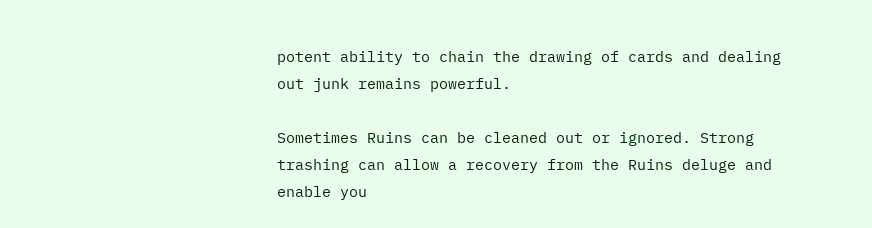potent ability to chain the drawing of cards and dealing out junk remains powerful.

Sometimes Ruins can be cleaned out or ignored. Strong trashing can allow a recovery from the Ruins deluge and enable you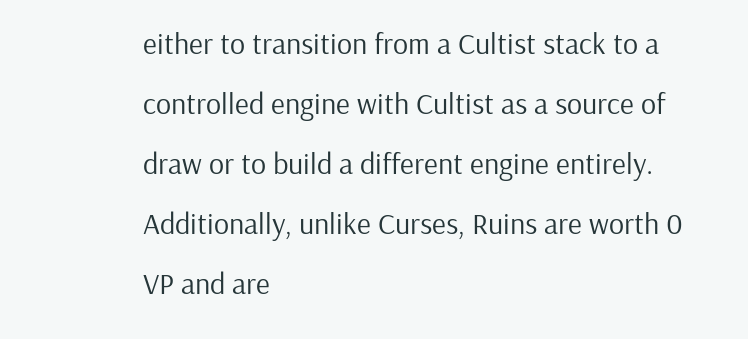either to transition from a Cultist stack to a controlled engine with Cultist as a source of draw or to build a different engine entirely. Additionally, unlike Curses, Ruins are worth 0 VP and are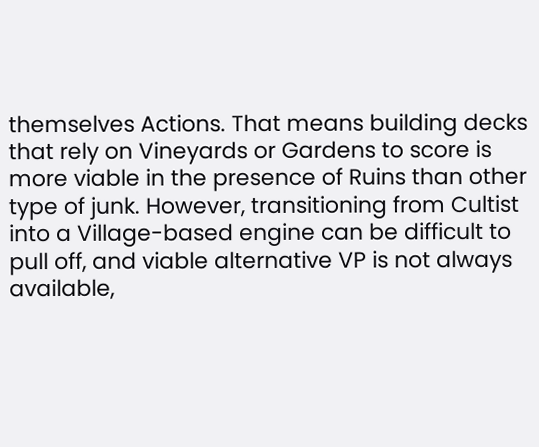themselves Actions. That means building decks that rely on Vineyards or Gardens to score is more viable in the presence of Ruins than other type of junk. However, transitioning from Cultist into a Village-based engine can be difficult to pull off, and viable alternative VP is not always available,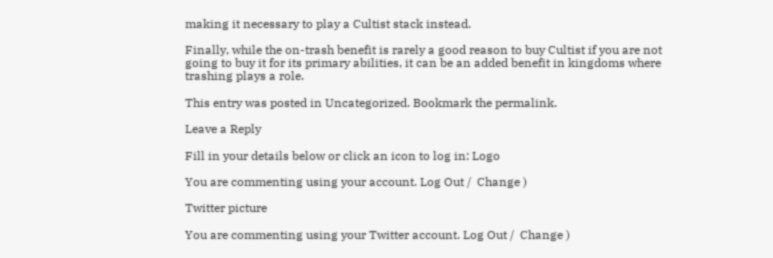making it necessary to play a Cultist stack instead.

Finally, while the on-trash benefit is rarely a good reason to buy Cultist if you are not going to buy it for its primary abilities, it can be an added benefit in kingdoms where trashing plays a role.

This entry was posted in Uncategorized. Bookmark the permalink.

Leave a Reply

Fill in your details below or click an icon to log in: Logo

You are commenting using your account. Log Out /  Change )

Twitter picture

You are commenting using your Twitter account. Log Out /  Change )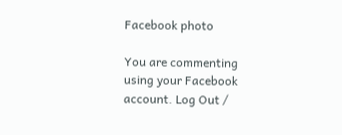Facebook photo

You are commenting using your Facebook account. Log Out /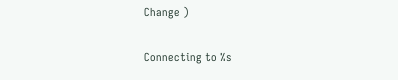Change )

Connecting to %s